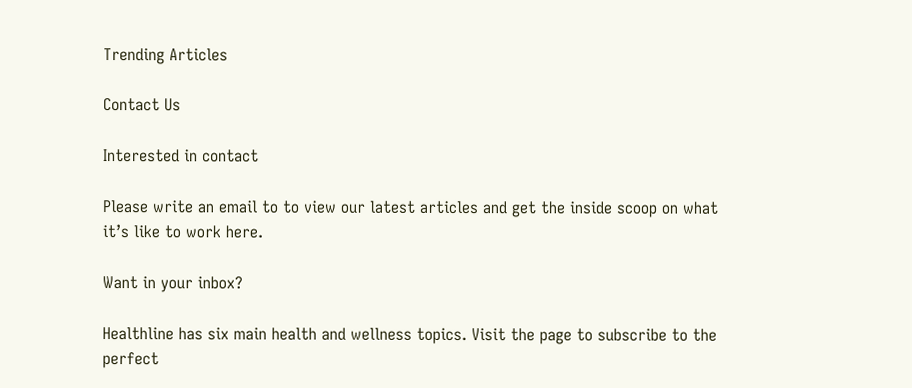Trending Articles

Contact Us

Interested in contact

Please write an email to to view our latest articles and get the inside scoop on what it’s like to work here.

Want in your inbox?

Healthline has six main health and wellness topics. Visit the page to subscribe to the perfect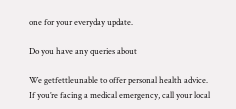one for your everyday update.

Do you have any queries about

We getfettleunable to offer personal health advice. If you’re facing a medical emergency, call your local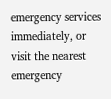emergency services immediately, or visit the nearest emergency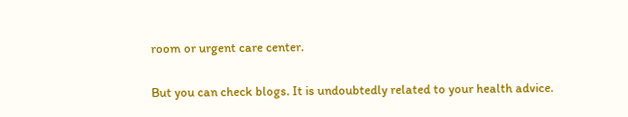room or urgent care center.

But you can check blogs. It is undoubtedly related to your health advice.